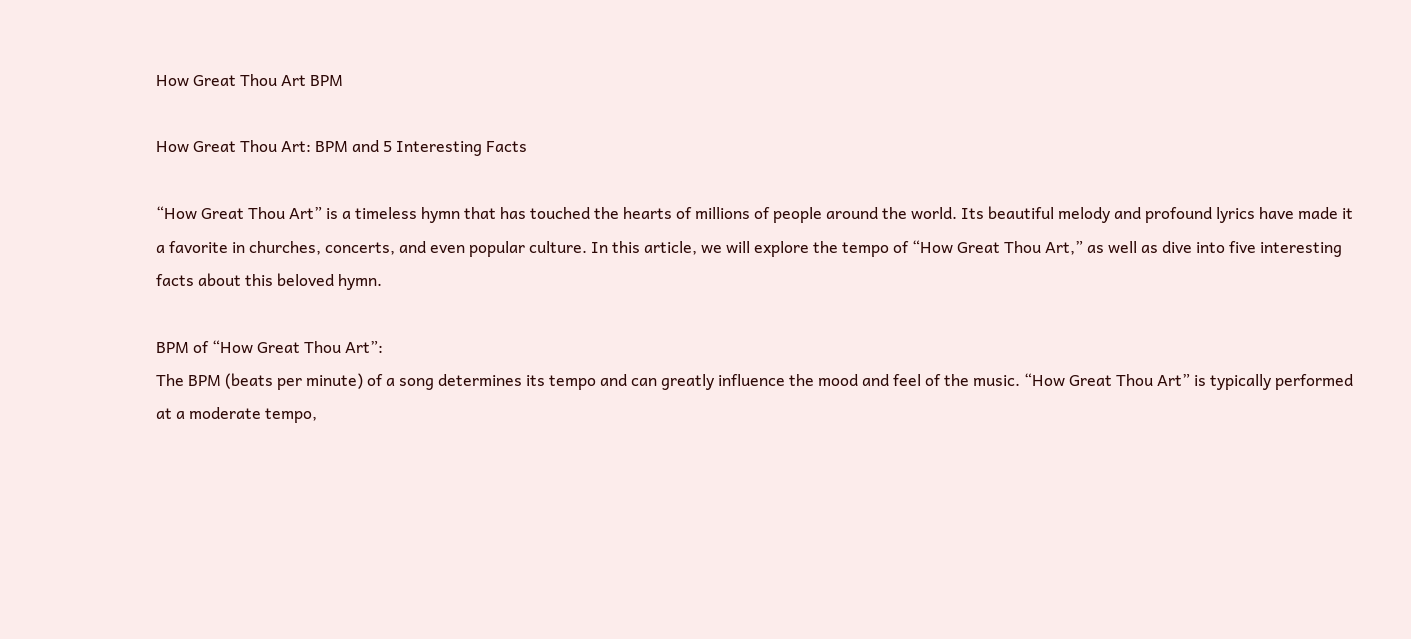How Great Thou Art BPM

How Great Thou Art: BPM and 5 Interesting Facts

“How Great Thou Art” is a timeless hymn that has touched the hearts of millions of people around the world. Its beautiful melody and profound lyrics have made it a favorite in churches, concerts, and even popular culture. In this article, we will explore the tempo of “How Great Thou Art,” as well as dive into five interesting facts about this beloved hymn.

BPM of “How Great Thou Art”:
The BPM (beats per minute) of a song determines its tempo and can greatly influence the mood and feel of the music. “How Great Thou Art” is typically performed at a moderate tempo,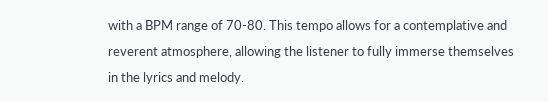with a BPM range of 70-80. This tempo allows for a contemplative and reverent atmosphere, allowing the listener to fully immerse themselves in the lyrics and melody.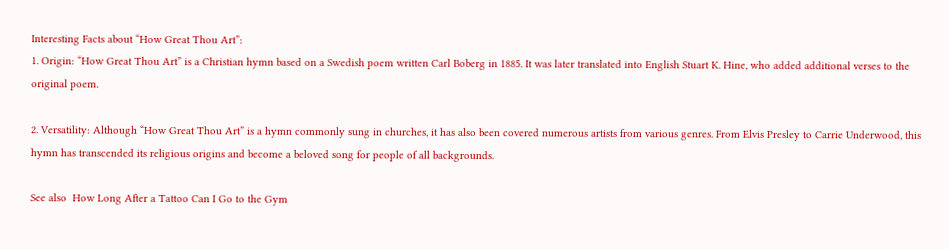Interesting Facts about “How Great Thou Art”:
1. Origin: “How Great Thou Art” is a Christian hymn based on a Swedish poem written Carl Boberg in 1885. It was later translated into English Stuart K. Hine, who added additional verses to the original poem.

2. Versatility: Although “How Great Thou Art” is a hymn commonly sung in churches, it has also been covered numerous artists from various genres. From Elvis Presley to Carrie Underwood, this hymn has transcended its religious origins and become a beloved song for people of all backgrounds.

See also  How Long After a Tattoo Can I Go to the Gym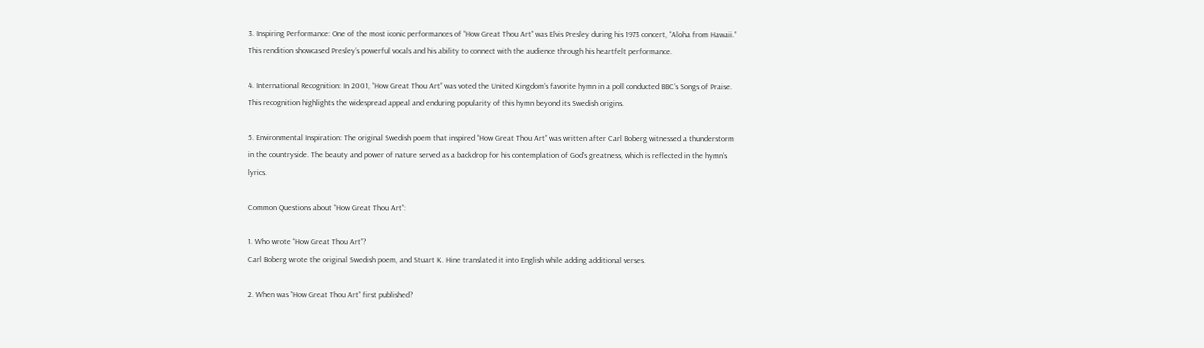3. Inspiring Performance: One of the most iconic performances of “How Great Thou Art” was Elvis Presley during his 1973 concert, “Aloha from Hawaii.” This rendition showcased Presley’s powerful vocals and his ability to connect with the audience through his heartfelt performance.

4. International Recognition: In 2001, “How Great Thou Art” was voted the United Kingdom’s favorite hymn in a poll conducted BBC’s Songs of Praise. This recognition highlights the widespread appeal and enduring popularity of this hymn beyond its Swedish origins.

5. Environmental Inspiration: The original Swedish poem that inspired “How Great Thou Art” was written after Carl Boberg witnessed a thunderstorm in the countryside. The beauty and power of nature served as a backdrop for his contemplation of God’s greatness, which is reflected in the hymn’s lyrics.

Common Questions about “How Great Thou Art”:

1. Who wrote “How Great Thou Art”?
Carl Boberg wrote the original Swedish poem, and Stuart K. Hine translated it into English while adding additional verses.

2. When was “How Great Thou Art” first published?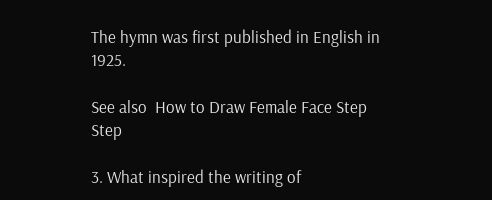The hymn was first published in English in 1925.

See also  How to Draw Female Face Step Step

3. What inspired the writing of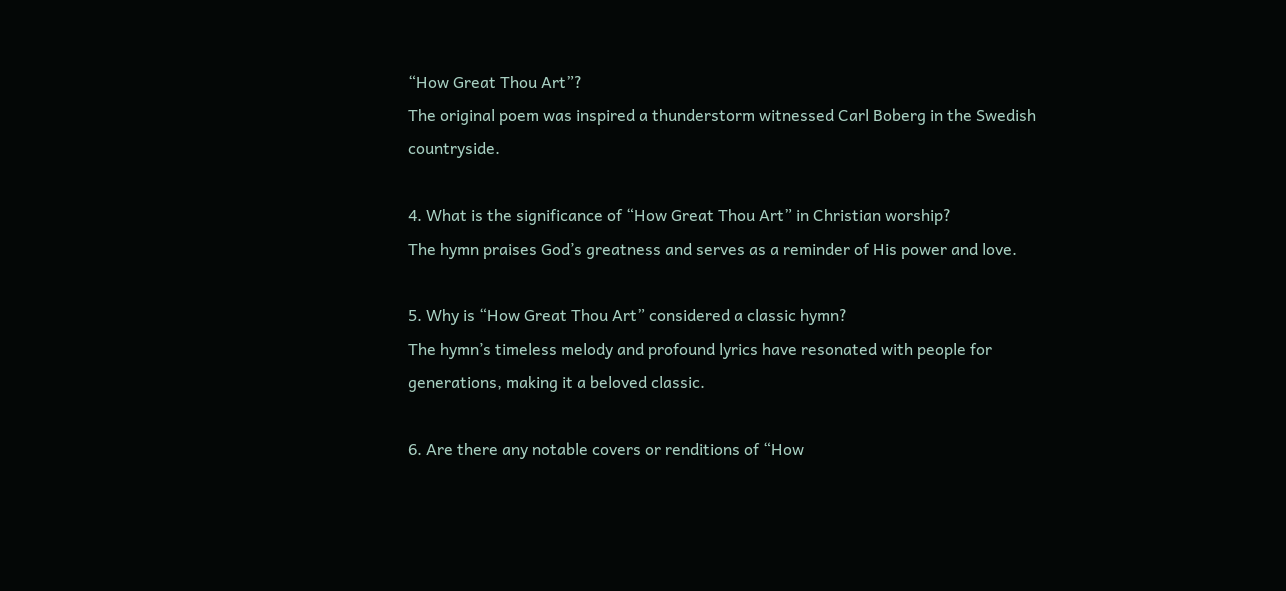“How Great Thou Art”?
The original poem was inspired a thunderstorm witnessed Carl Boberg in the Swedish countryside.

4. What is the significance of “How Great Thou Art” in Christian worship?
The hymn praises God’s greatness and serves as a reminder of His power and love.

5. Why is “How Great Thou Art” considered a classic hymn?
The hymn’s timeless melody and profound lyrics have resonated with people for generations, making it a beloved classic.

6. Are there any notable covers or renditions of “How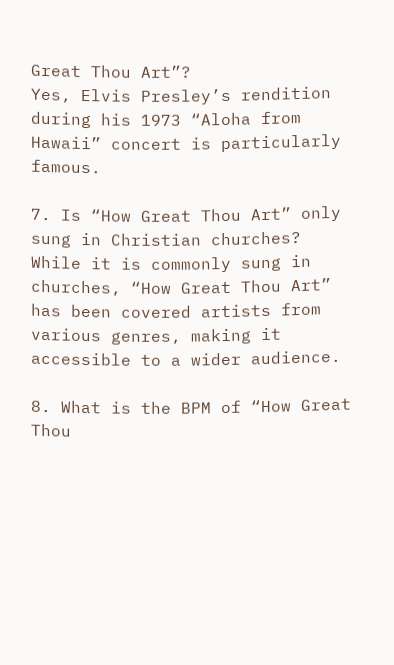Great Thou Art”?
Yes, Elvis Presley’s rendition during his 1973 “Aloha from Hawaii” concert is particularly famous.

7. Is “How Great Thou Art” only sung in Christian churches?
While it is commonly sung in churches, “How Great Thou Art” has been covered artists from various genres, making it accessible to a wider audience.

8. What is the BPM of “How Great Thou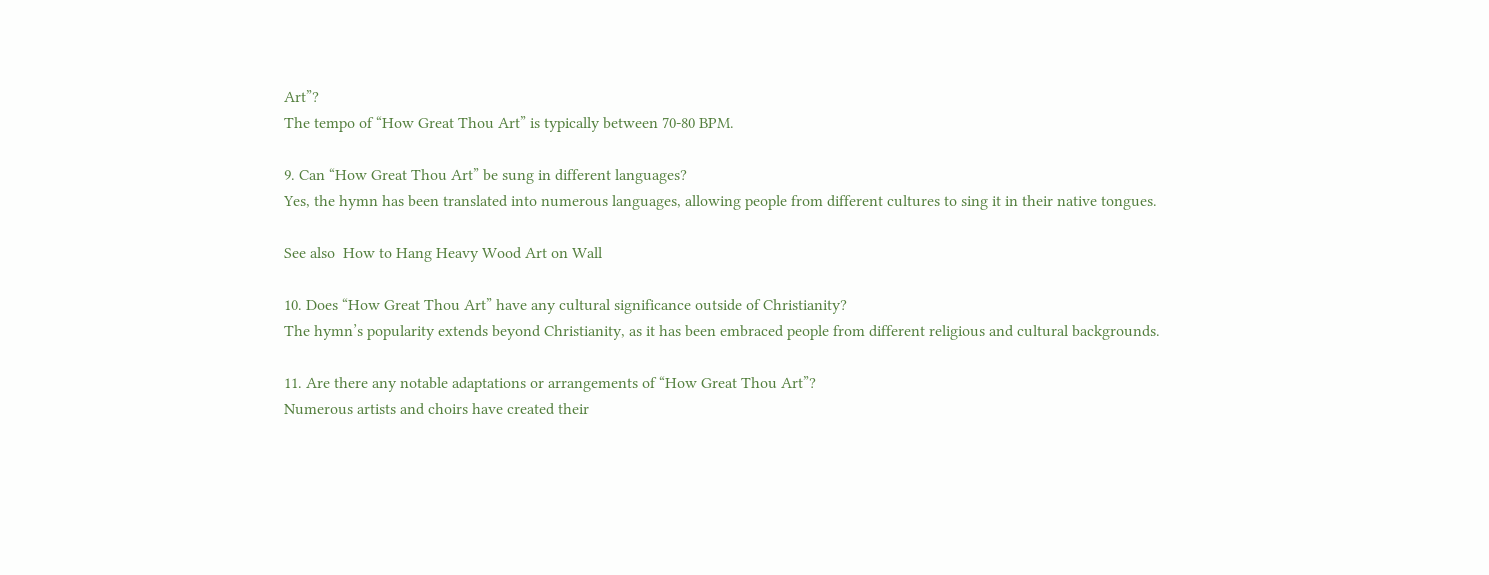Art”?
The tempo of “How Great Thou Art” is typically between 70-80 BPM.

9. Can “How Great Thou Art” be sung in different languages?
Yes, the hymn has been translated into numerous languages, allowing people from different cultures to sing it in their native tongues.

See also  How to Hang Heavy Wood Art on Wall

10. Does “How Great Thou Art” have any cultural significance outside of Christianity?
The hymn’s popularity extends beyond Christianity, as it has been embraced people from different religious and cultural backgrounds.

11. Are there any notable adaptations or arrangements of “How Great Thou Art”?
Numerous artists and choirs have created their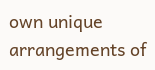own unique arrangements of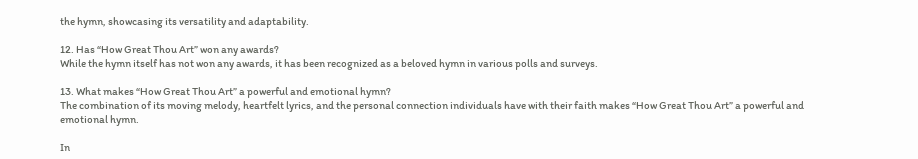the hymn, showcasing its versatility and adaptability.

12. Has “How Great Thou Art” won any awards?
While the hymn itself has not won any awards, it has been recognized as a beloved hymn in various polls and surveys.

13. What makes “How Great Thou Art” a powerful and emotional hymn?
The combination of its moving melody, heartfelt lyrics, and the personal connection individuals have with their faith makes “How Great Thou Art” a powerful and emotional hymn.

In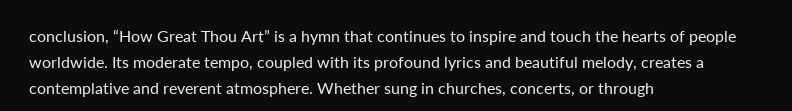conclusion, “How Great Thou Art” is a hymn that continues to inspire and touch the hearts of people worldwide. Its moderate tempo, coupled with its profound lyrics and beautiful melody, creates a contemplative and reverent atmosphere. Whether sung in churches, concerts, or through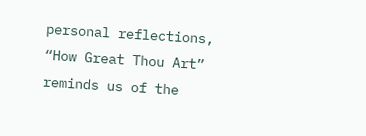personal reflections, “How Great Thou Art” reminds us of the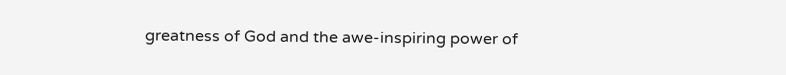greatness of God and the awe-inspiring power of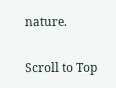nature.

Scroll to Top